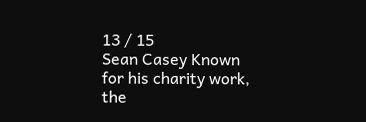13 / 15
Sean Casey Known for his charity work, the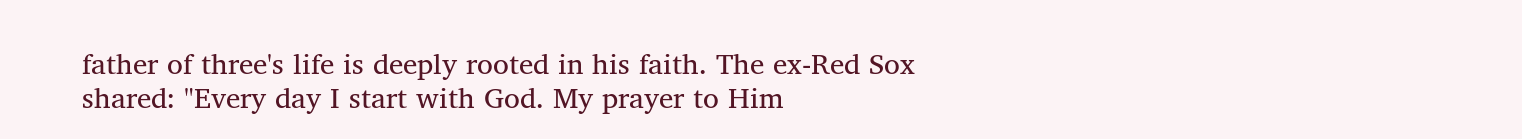father of three's life is deeply rooted in his faith. The ex-Red Sox shared: "Every day I start with God. My prayer to Him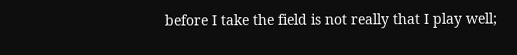before I take the field is not really that I play well;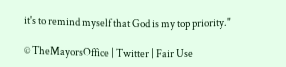it's to remind myself that God is my top priority."

© TheMayorsOffice | Twitter | Fair Use